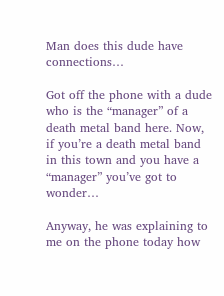Man does this dude have connections…

Got off the phone with a dude who is the “manager” of a death metal band here. Now, if you’re a death metal band in this town and you have a “manager” you’ve got to wonder…

Anyway, he was explaining to me on the phone today how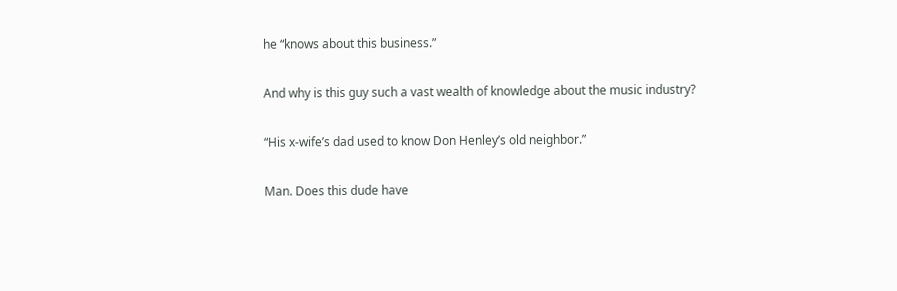he “knows about this business.”

And why is this guy such a vast wealth of knowledge about the music industry?

“His x-wife’s dad used to know Don Henley’s old neighbor.”

Man. Does this dude have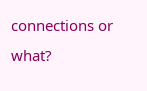connections or what?